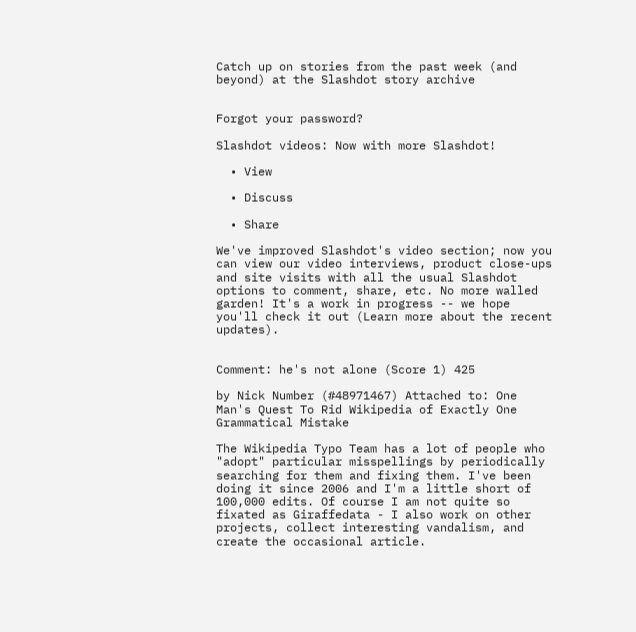Catch up on stories from the past week (and beyond) at the Slashdot story archive


Forgot your password?

Slashdot videos: Now with more Slashdot!

  • View

  • Discuss

  • Share

We've improved Slashdot's video section; now you can view our video interviews, product close-ups and site visits with all the usual Slashdot options to comment, share, etc. No more walled garden! It's a work in progress -- we hope you'll check it out (Learn more about the recent updates).


Comment: he's not alone (Score 1) 425

by Nick Number (#48971467) Attached to: One Man's Quest To Rid Wikipedia of Exactly One Grammatical Mistake

The Wikipedia Typo Team has a lot of people who "adopt" particular misspellings by periodically searching for them and fixing them. I've been doing it since 2006 and I'm a little short of 100,000 edits. Of course I am not quite so fixated as Giraffedata - I also work on other projects, collect interesting vandalism, and create the occasional article.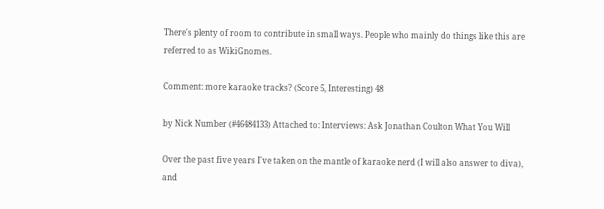There's plenty of room to contribute in small ways. People who mainly do things like this are referred to as WikiGnomes.

Comment: more karaoke tracks? (Score 5, Interesting) 48

by Nick Number (#46484133) Attached to: Interviews: Ask Jonathan Coulton What You Will

Over the past five years I've taken on the mantle of karaoke nerd (I will also answer to diva), and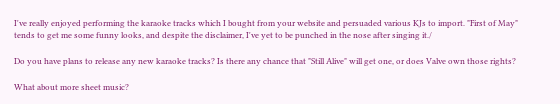I've really enjoyed performing the karaoke tracks which I bought from your website and persuaded various KJs to import. "First of May" tends to get me some funny looks, and despite the disclaimer, I've yet to be punched in the nose after singing it./

Do you have plans to release any new karaoke tracks? Is there any chance that "Still Alive" will get one, or does Valve own those rights?

What about more sheet music?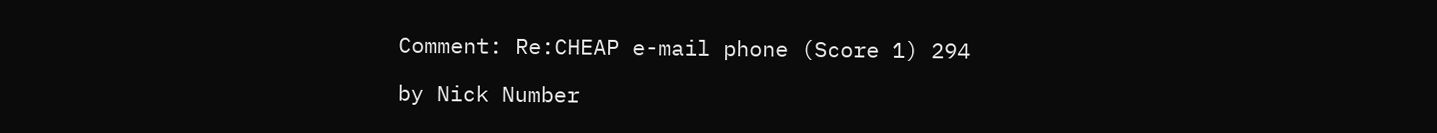Comment: Re:CHEAP e-mail phone (Score 1) 294

by Nick Number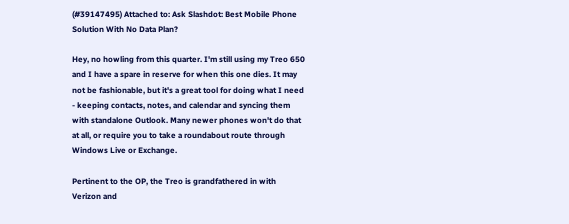(#39147495) Attached to: Ask Slashdot: Best Mobile Phone Solution With No Data Plan?

Hey, no howling from this quarter. I'm still using my Treo 650 and I have a spare in reserve for when this one dies. It may not be fashionable, but it's a great tool for doing what I need - keeping contacts, notes, and calendar and syncing them with standalone Outlook. Many newer phones won't do that at all, or require you to take a roundabout route through Windows Live or Exchange.

Pertinent to the OP, the Treo is grandfathered in with Verizon and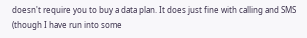doesn't require you to buy a data plan. It does just fine with calling and SMS (though I have run into some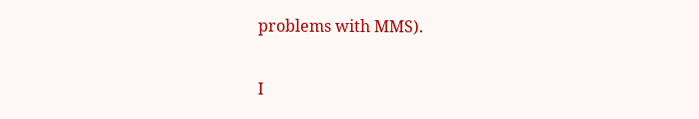problems with MMS).

I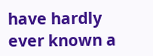have hardly ever known a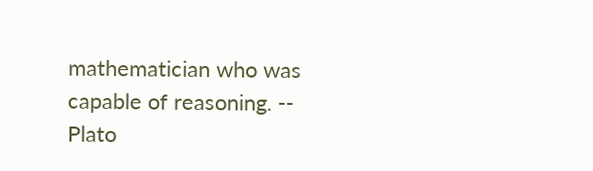mathematician who was capable of reasoning. -- Plato